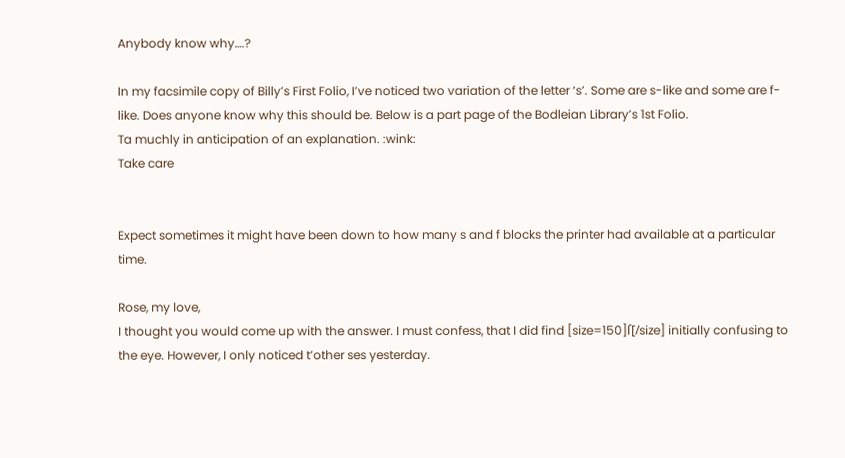Anybody know why….?

In my facsimile copy of Billy’s First Folio, I’ve noticed two variation of the letter ‘s’. Some are s-like and some are f-like. Does anyone know why this should be. Below is a part page of the Bodleian Library’s 1st Folio.
Ta muchly in anticipation of an explanation. :wink:
Take care


Expect sometimes it might have been down to how many s and f blocks the printer had available at a particular time.

Rose, my love,
I thought you would come up with the answer. I must confess, that I did find [size=150]ſ[/size] initially confusing to the eye. However, I only noticed t’other ses yesterday.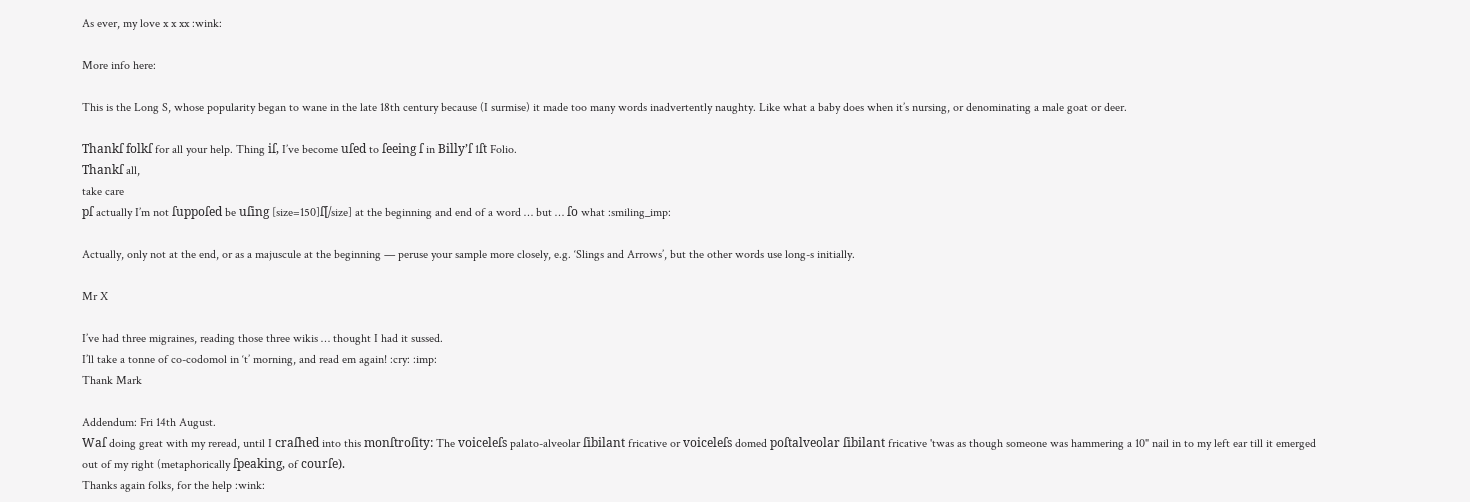As ever, my love x x xx :wink:

More info here:

This is the Long S, whose popularity began to wane in the late 18th century because (I surmise) it made too many words inadvertently naughty. Like what a baby does when it’s nursing, or denominating a male goat or deer.

Thankſ folkſ for all your help. Thing iſ, I’ve become uſed to ſeeing ſ in Billy’ſ 1ſt Folio.
Thankſ all,
take care
pſ actually I’m not ſuppoſed be uſing [size=150]ſ[/size] at the beginning and end of a word … but … ſo what :smiling_imp:

Actually, only not at the end, or as a majuscule at the beginning — peruse your sample more closely, e.g. ‘Slings and Arrows’, but the other words use long-s initially.

Mr X

I’ve had three migraines, reading those three wikis … thought I had it sussed.
I’ll take a tonne of co-codomol in ‘t’ morning, and read em again! :cry: :imp:
Thank Mark

Addendum: Fri 14th August.
Waſ doing great with my reread, until I craſhed into this monſtroſity: The voiceleſs palato-alveolar ſibilant fricative or voiceleſs domed poſtalveolar ſibilant fricative 'twas as though someone was hammering a 10" nail in to my left ear till it emerged out of my right (metaphorically ſpeaking, of courſe).
Thanks again folks, for the help :wink: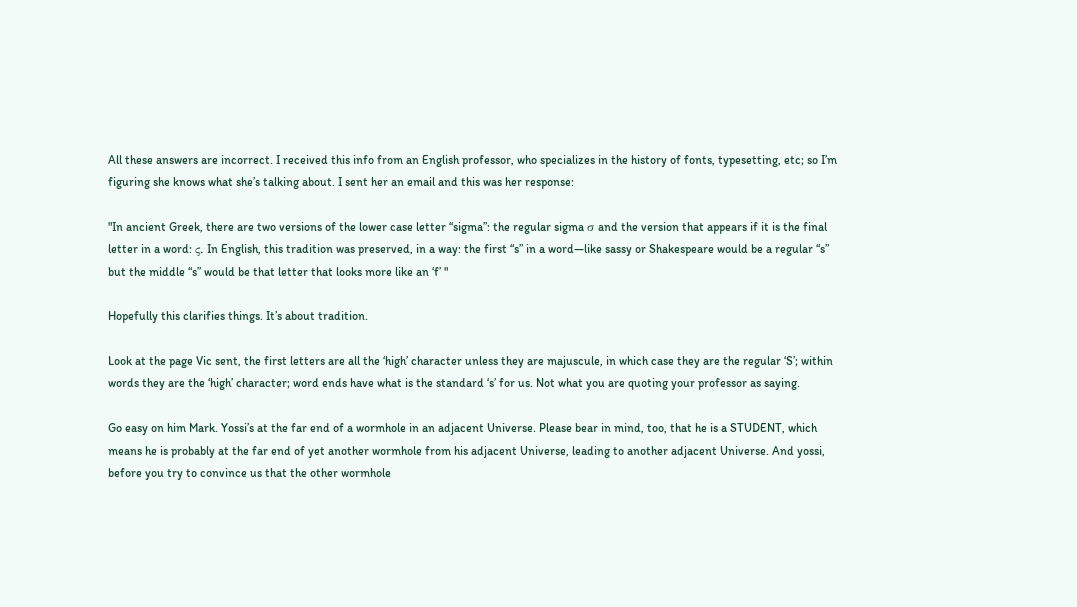All these answers are incorrect. I received this info from an English professor, who specializes in the history of fonts, typesetting, etc; so I’m figuring she knows what she’s talking about. I sent her an email and this was her response:

"In ancient Greek, there are two versions of the lower case letter “sigma”: the regular sigma σ and the version that appears if it is the final letter in a word: ς. In English, this tradition was preserved, in a way: the first “s” in a word—like sassy or Shakespeare would be a regular “s” but the middle “s” would be that letter that looks more like an ‘f’ "

Hopefully this clarifies things. It’s about tradition.

Look at the page Vic sent, the first letters are all the ‘high’ character unless they are majuscule, in which case they are the regular ‘S’; within words they are the ‘high’ character; word ends have what is the standard ‘s’ for us. Not what you are quoting your professor as saying.

Go easy on him Mark. Yossi’s at the far end of a wormhole in an adjacent Universe. Please bear in mind, too, that he is a STUDENT, which means he is probably at the far end of yet another wormhole from his adjacent Universe, leading to another adjacent Universe. And yossi, before you try to convince us that the other wormhole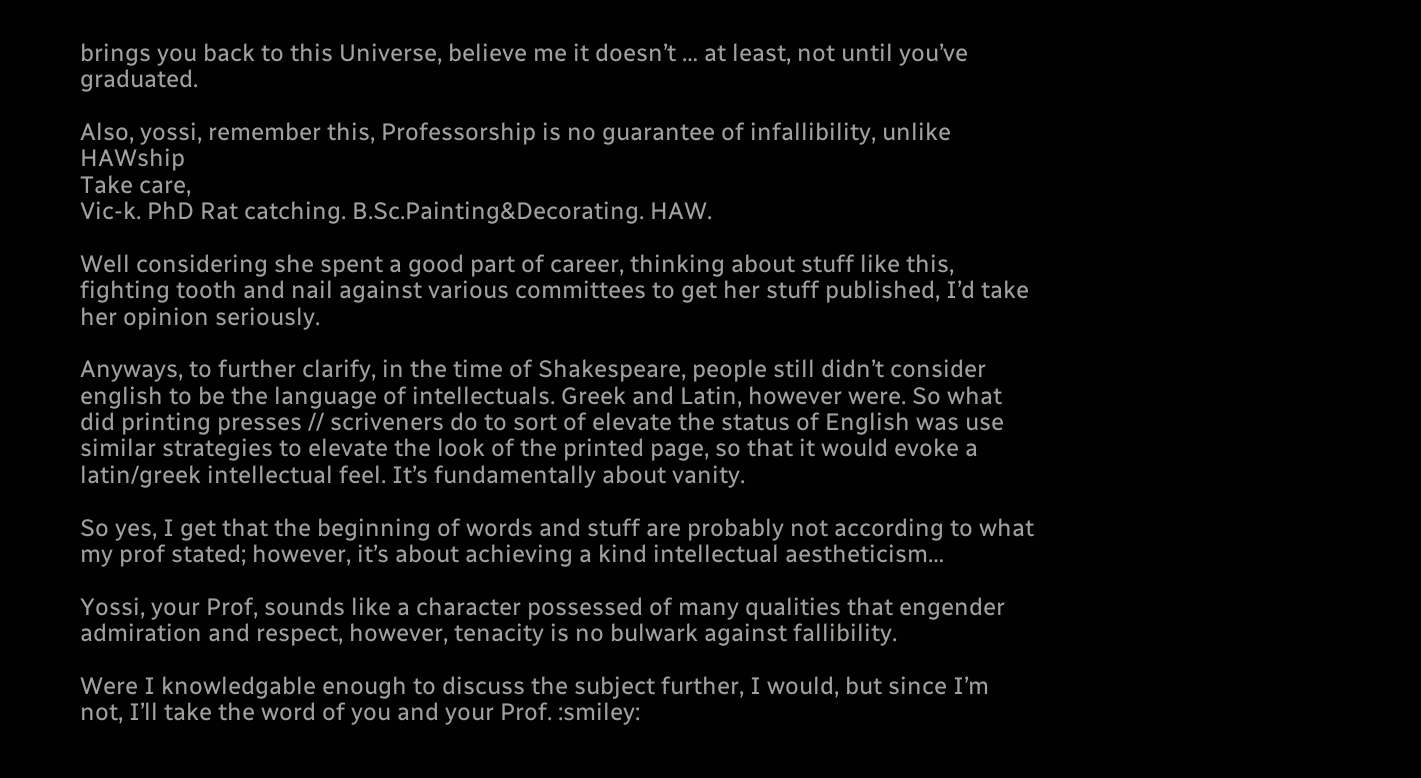brings you back to this Universe, believe me it doesn’t … at least, not until you’ve graduated.

Also, yossi, remember this, Professorship is no guarantee of infallibility, unlike HAWship
Take care,
Vic-k. PhD Rat catching. B.Sc.Painting&Decorating. HAW.

Well considering she spent a good part of career, thinking about stuff like this, fighting tooth and nail against various committees to get her stuff published, I’d take her opinion seriously.

Anyways, to further clarify, in the time of Shakespeare, people still didn’t consider english to be the language of intellectuals. Greek and Latin, however were. So what did printing presses // scriveners do to sort of elevate the status of English was use similar strategies to elevate the look of the printed page, so that it would evoke a latin/greek intellectual feel. It’s fundamentally about vanity.

So yes, I get that the beginning of words and stuff are probably not according to what my prof stated; however, it’s about achieving a kind intellectual aestheticism…

Yossi, your Prof, sounds like a character possessed of many qualities that engender admiration and respect, however, tenacity is no bulwark against fallibility.

Were I knowledgable enough to discuss the subject further, I would, but since I’m not, I’ll take the word of you and your Prof. :smiley: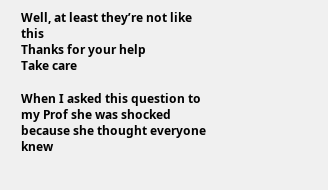Well, at least they’re not like this
Thanks for your help
Take care

When I asked this question to my Prof she was shocked because she thought everyone knew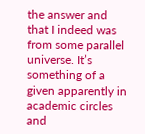the answer and that I indeed was from some parallel universe. It’s something of a given apparently in academic circles and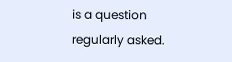is a question regularly asked.